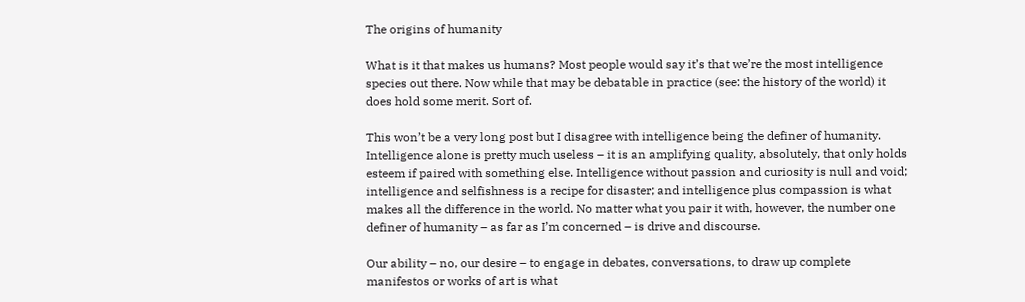The origins of humanity

What is it that makes us humans? Most people would say it’s that we’re the most intelligence species out there. Now while that may be debatable in practice (see: the history of the world) it does hold some merit. Sort of.

This won’t be a very long post but I disagree with intelligence being the definer of humanity. Intelligence alone is pretty much useless – it is an amplifying quality, absolutely, that only holds esteem if paired with something else. Intelligence without passion and curiosity is null and void; intelligence and selfishness is a recipe for disaster; and intelligence plus compassion is what makes all the difference in the world. No matter what you pair it with, however, the number one definer of humanity – as far as I’m concerned – is drive and discourse.

Our ability – no, our desire – to engage in debates, conversations, to draw up complete manifestos or works of art is what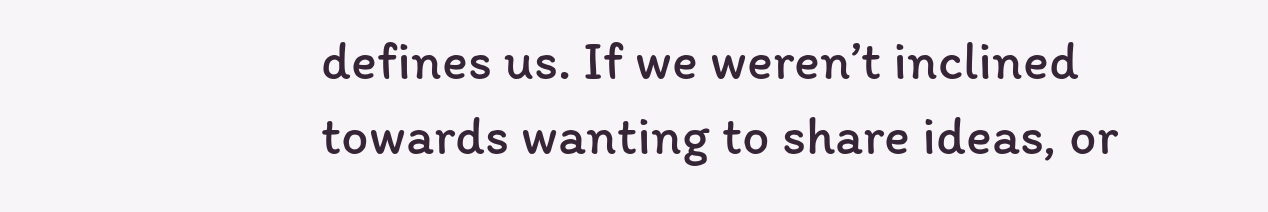defines us. If we weren’t inclined towards wanting to share ideas, or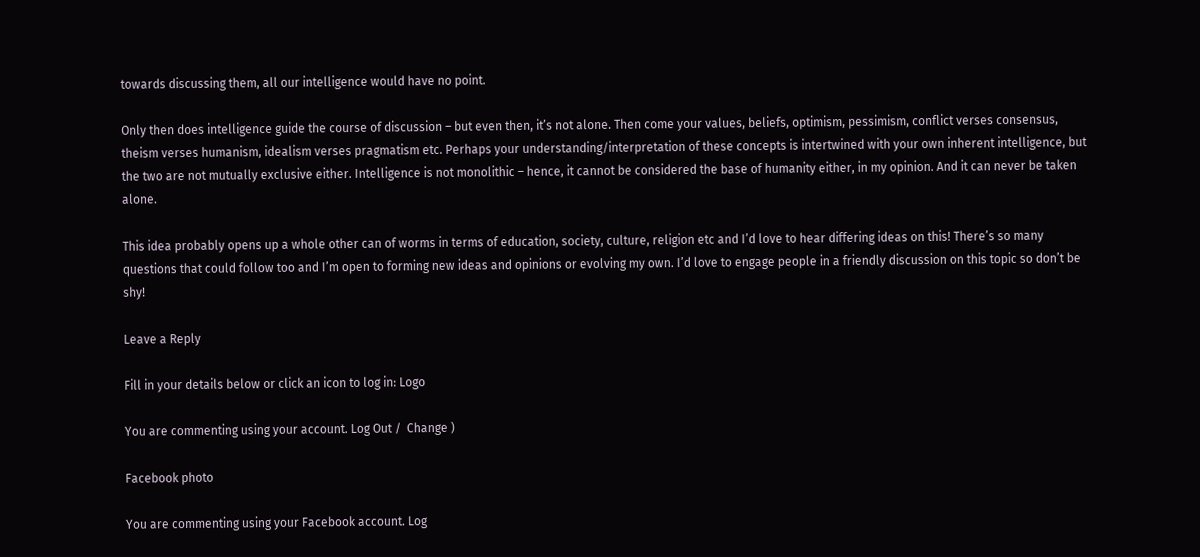towards discussing them, all our intelligence would have no point.

Only then does intelligence guide the course of discussion – but even then, it’s not alone. Then come your values, beliefs, optimism, pessimism, conflict verses consensus, theism verses humanism, idealism verses pragmatism etc. Perhaps your understanding/interpretation of these concepts is intertwined with your own inherent intelligence, but the two are not mutually exclusive either. Intelligence is not monolithic – hence, it cannot be considered the base of humanity either, in my opinion. And it can never be taken alone.

This idea probably opens up a whole other can of worms in terms of education, society, culture, religion etc and I’d love to hear differing ideas on this! There’s so many questions that could follow too and I’m open to forming new ideas and opinions or evolving my own. I’d love to engage people in a friendly discussion on this topic so don’t be shy!

Leave a Reply

Fill in your details below or click an icon to log in: Logo

You are commenting using your account. Log Out /  Change )

Facebook photo

You are commenting using your Facebook account. Log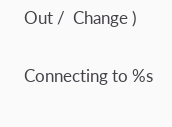Out /  Change )

Connecting to %s